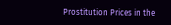Prostitution Prices in the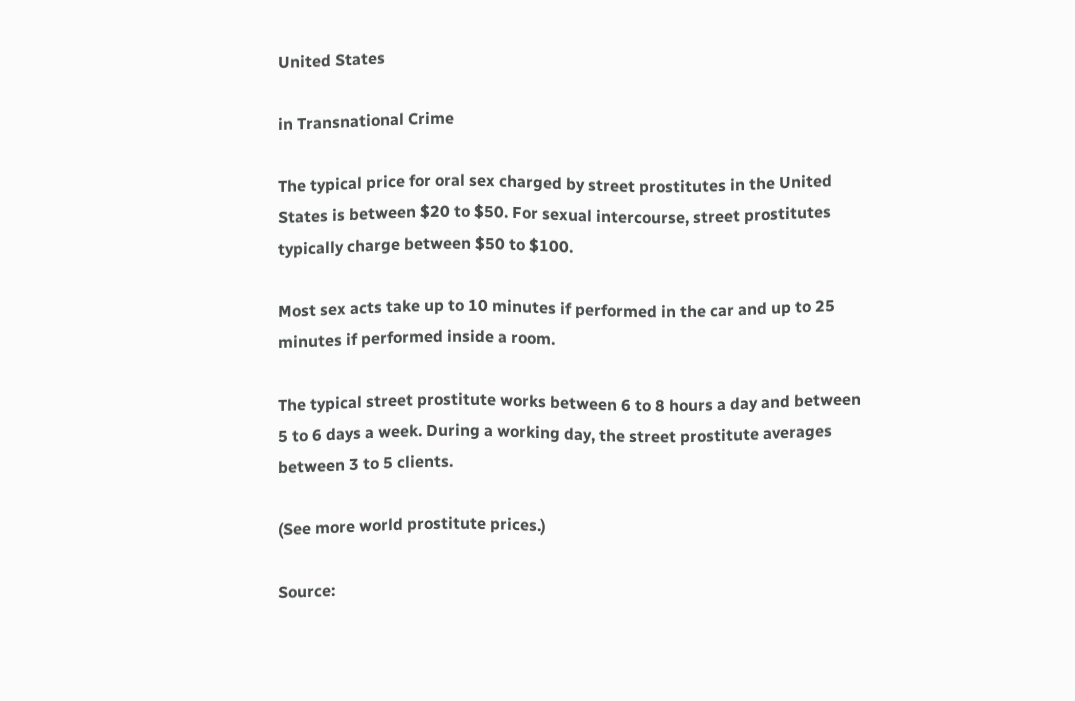United States

in Transnational Crime

The typical price for oral sex charged by street prostitutes in the United States is between $20 to $50. For sexual intercourse, street prostitutes typically charge between $50 to $100.

Most sex acts take up to 10 minutes if performed in the car and up to 25 minutes if performed inside a room.

The typical street prostitute works between 6 to 8 hours a day and between 5 to 6 days a week. During a working day, the street prostitute averages between 3 to 5 clients.

(See more world prostitute prices.)

Source: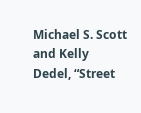Michael S. Scott and Kelly Dedel, “Street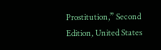Prostitution,” Second Edition, United States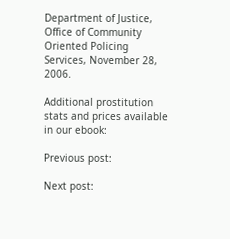Department of Justice, Office of Community Oriented Policing Services, November 28, 2006.

Additional prostitution stats and prices available in our ebook:

Previous post:

Next post: